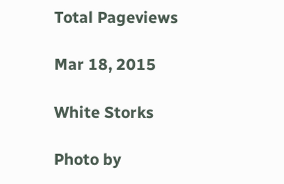Total Pageviews

Mar 18, 2015

White Storks

Photo by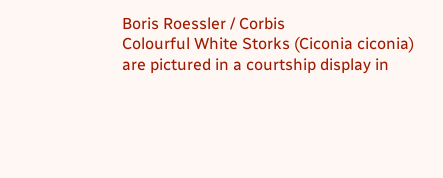Boris Roessler / Corbis
Colourful White Storks (Ciconia ciconia) are pictured in a courtship display in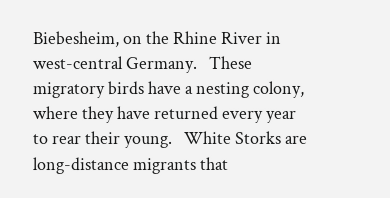Biebesheim, on the Rhine River in west-central Germany.   These migratory birds have a nesting colony, where they have returned every year to rear their young.   White Storks are long-distance migrants that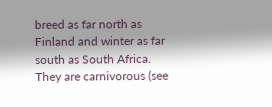breed as far north as Finland and winter as far south as South Africa.   They are carnivorous (see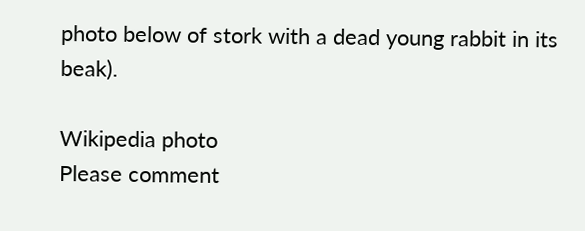photo below of stork with a dead young rabbit in its beak).

Wikipedia photo
Please comment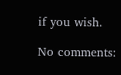if you wish.

No comments: